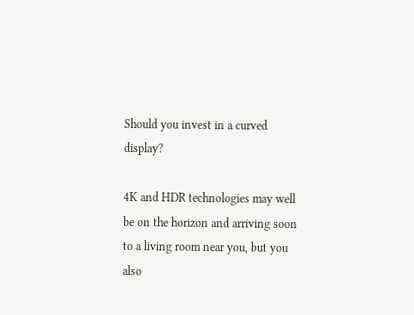Should you invest in a curved display?

4K and HDR technologies may well be on the horizon and arriving soon to a living room near you, but you also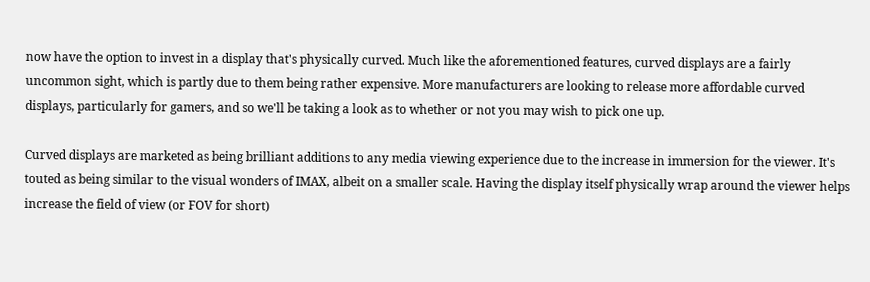now have the option to invest in a display that's physically curved. Much like the aforementioned features, curved displays are a fairly uncommon sight, which is partly due to them being rather expensive. More manufacturers are looking to release more affordable curved displays, particularly for gamers, and so we'll be taking a look as to whether or not you may wish to pick one up.

Curved displays are marketed as being brilliant additions to any media viewing experience due to the increase in immersion for the viewer. It's touted as being similar to the visual wonders of IMAX, albeit on a smaller scale. Having the display itself physically wrap around the viewer helps increase the field of view (or FOV for short)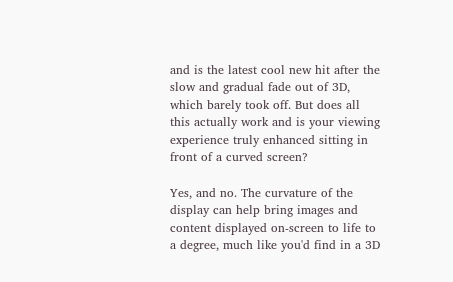and is the latest cool new hit after the slow and gradual fade out of 3D, which barely took off. But does all this actually work and is your viewing experience truly enhanced sitting in front of a curved screen?

Yes, and no. The curvature of the display can help bring images and content displayed on-screen to life to a degree, much like you'd find in a 3D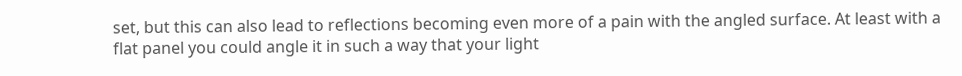set, but this can also lead to reflections becoming even more of a pain with the angled surface. At least with a flat panel you could angle it in such a way that your light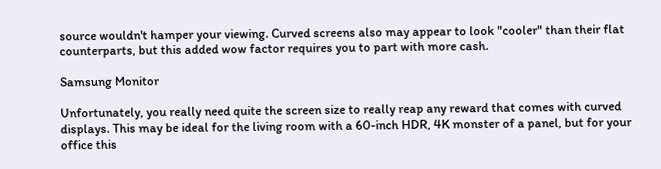source wouldn't hamper your viewing. Curved screens also may appear to look "cooler" than their flat counterparts, but this added wow factor requires you to part with more cash.

Samsung Monitor

Unfortunately, you really need quite the screen size to really reap any reward that comes with curved displays. This may be ideal for the living room with a 60-inch HDR, 4K monster of a panel, but for your office this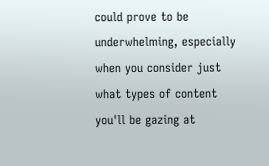could prove to be underwhelming, especially when you consider just what types of content you'll be gazing at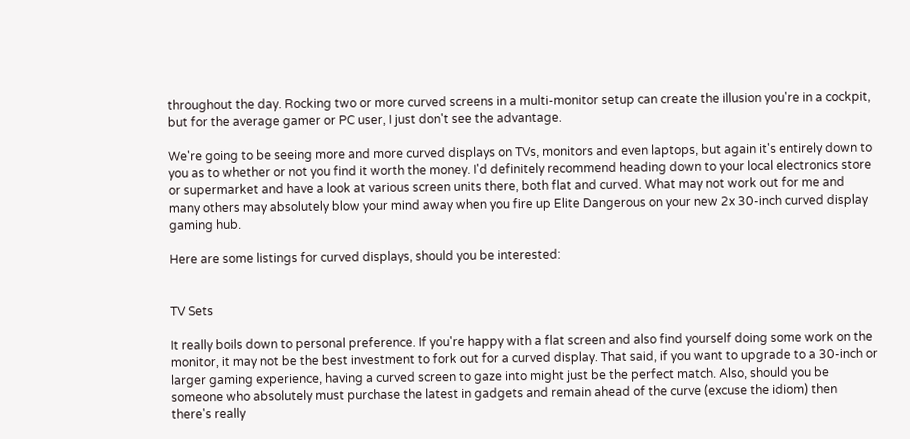throughout the day. Rocking two or more curved screens in a multi-monitor setup can create the illusion you're in a cockpit, but for the average gamer or PC user, I just don't see the advantage.

We're going to be seeing more and more curved displays on TVs, monitors and even laptops, but again it's entirely down to you as to whether or not you find it worth the money. I'd definitely recommend heading down to your local electronics store or supermarket and have a look at various screen units there, both flat and curved. What may not work out for me and many others may absolutely blow your mind away when you fire up Elite Dangerous on your new 2x 30-inch curved display gaming hub.

Here are some listings for curved displays, should you be interested:


TV Sets

It really boils down to personal preference. If you're happy with a flat screen and also find yourself doing some work on the monitor, it may not be the best investment to fork out for a curved display. That said, if you want to upgrade to a 30-inch or larger gaming experience, having a curved screen to gaze into might just be the perfect match. Also, should you be someone who absolutely must purchase the latest in gadgets and remain ahead of the curve (excuse the idiom) then there's really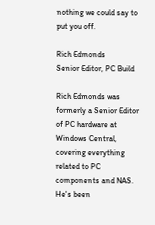nothing we could say to put you off.

Rich Edmonds
Senior Editor, PC Build

Rich Edmonds was formerly a Senior Editor of PC hardware at Windows Central, covering everything related to PC components and NAS. He's been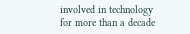involved in technology for more than a decade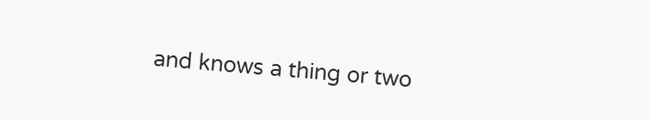and knows a thing or two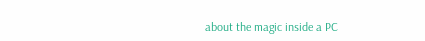about the magic inside a PC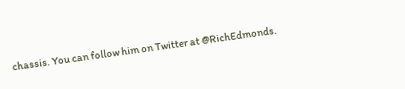chassis. You can follow him on Twitter at @RichEdmonds.